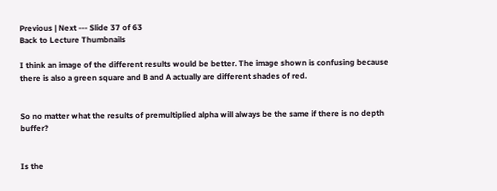Previous | Next --- Slide 37 of 63
Back to Lecture Thumbnails

I think an image of the different results would be better. The image shown is confusing because there is also a green square and B and A actually are different shades of red.


So no matter what the results of premultiplied alpha will always be the same if there is no depth buffer?


Is the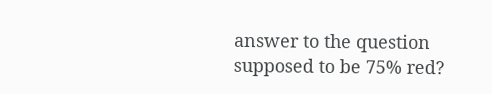answer to the question supposed to be 75% red?